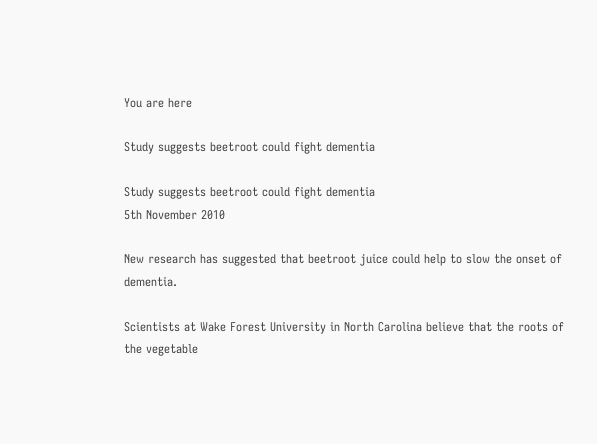You are here

Study suggests beetroot could fight dementia

Study suggests beetroot could fight dementia
5th November 2010

New research has suggested that beetroot juice could help to slow the onset of dementia.

Scientists at Wake Forest University in North Carolina believe that the roots of the vegetable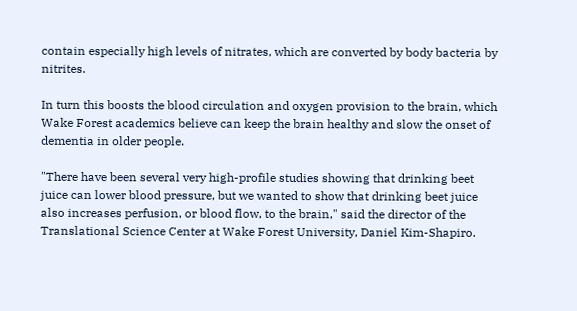contain especially high levels of nitrates, which are converted by body bacteria by nitrites.

In turn this boosts the blood circulation and oxygen provision to the brain, which Wake Forest academics believe can keep the brain healthy and slow the onset of dementia in older people.

"There have been several very high-profile studies showing that drinking beet juice can lower blood pressure, but we wanted to show that drinking beet juice also increases perfusion, or blood flow, to the brain," said the director of the Translational Science Center at Wake Forest University, Daniel Kim-Shapiro.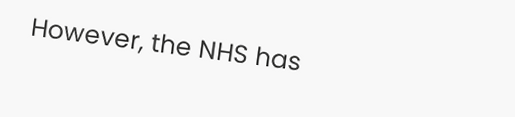However, the NHS has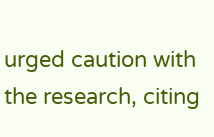urged caution with the research, citing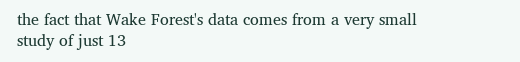the fact that Wake Forest's data comes from a very small study of just 13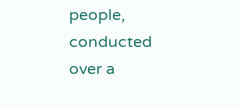people, conducted over a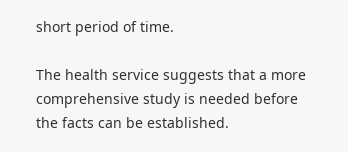short period of time.

The health service suggests that a more comprehensive study is needed before the facts can be established.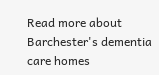Read more about Barchester's dementia care homes